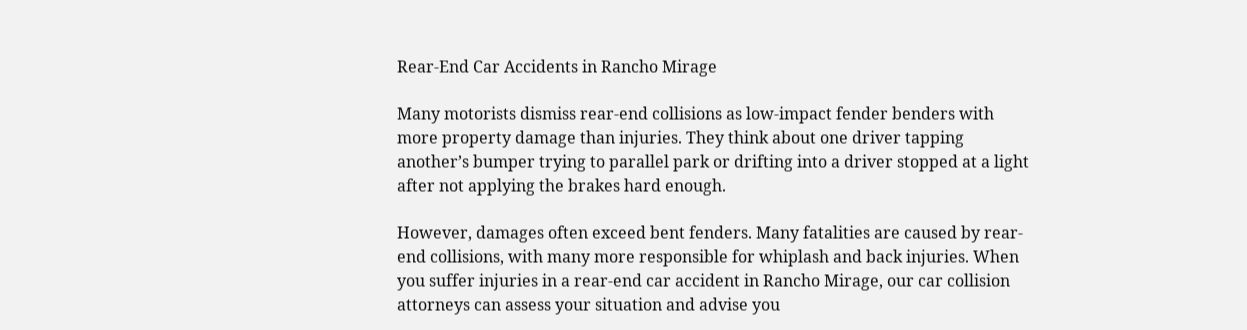Rear-End Car Accidents in Rancho Mirage

Many motorists dismiss rear-end collisions as low-impact fender benders with more property damage than injuries. They think about one driver tapping another’s bumper trying to parallel park or drifting into a driver stopped at a light after not applying the brakes hard enough.

However, damages often exceed bent fenders. Many fatalities are caused by rear-end collisions, with many more responsible for whiplash and back injuries. When you suffer injuries in a rear-end car accident in Rancho Mirage, our car collision attorneys can assess your situation and advise you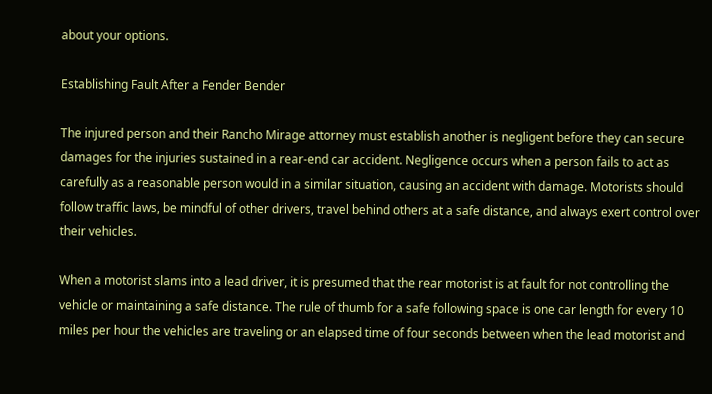about your options.

Establishing Fault After a Fender Bender

The injured person and their Rancho Mirage attorney must establish another is negligent before they can secure damages for the injuries sustained in a rear-end car accident. Negligence occurs when a person fails to act as carefully as a reasonable person would in a similar situation, causing an accident with damage. Motorists should follow traffic laws, be mindful of other drivers, travel behind others at a safe distance, and always exert control over their vehicles.

When a motorist slams into a lead driver, it is presumed that the rear motorist is at fault for not controlling the vehicle or maintaining a safe distance. The rule of thumb for a safe following space is one car length for every 10 miles per hour the vehicles are traveling or an elapsed time of four seconds between when the lead motorist and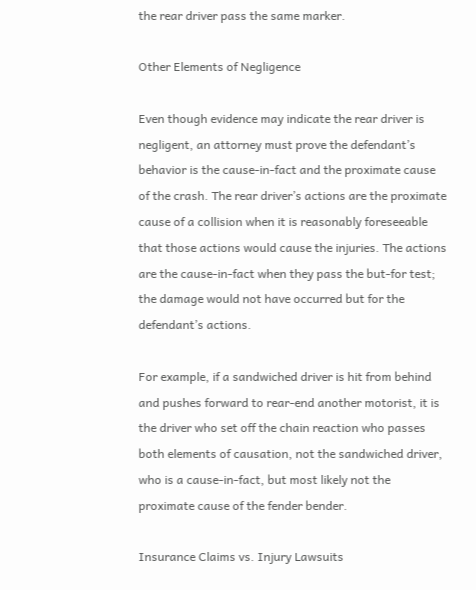the rear driver pass the same marker.

Other Elements of Negligence

Even though evidence may indicate the rear driver is negligent, an attorney must prove the defendant’s behavior is the cause-in-fact and the proximate cause of the crash. The rear driver’s actions are the proximate cause of a collision when it is reasonably foreseeable that those actions would cause the injuries. The actions are the cause-in-fact when they pass the but-for test; the damage would not have occurred but for the defendant’s actions.

For example, if a sandwiched driver is hit from behind and pushes forward to rear-end another motorist, it is the driver who set off the chain reaction who passes both elements of causation, not the sandwiched driver, who is a cause-in-fact, but most likely not the proximate cause of the fender bender.

Insurance Claims vs. Injury Lawsuits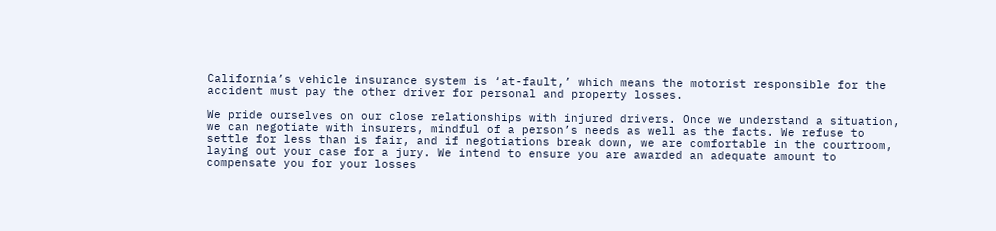California’s vehicle insurance system is ‘at-fault,’ which means the motorist responsible for the accident must pay the other driver for personal and property losses.

We pride ourselves on our close relationships with injured drivers. Once we understand a situation, we can negotiate with insurers, mindful of a person’s needs as well as the facts. We refuse to settle for less than is fair, and if negotiations break down, we are comfortable in the courtroom, laying out your case for a jury. We intend to ensure you are awarded an adequate amount to compensate you for your losses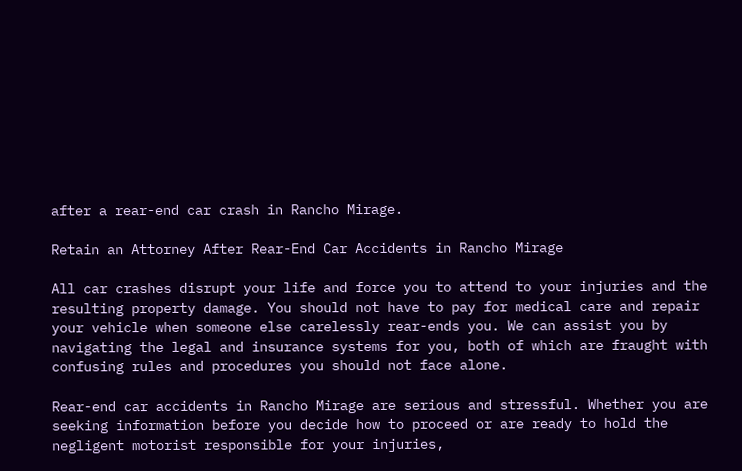after a rear-end car crash in Rancho Mirage.

Retain an Attorney After Rear-End Car Accidents in Rancho Mirage

All car crashes disrupt your life and force you to attend to your injuries and the resulting property damage. You should not have to pay for medical care and repair your vehicle when someone else carelessly rear-ends you. We can assist you by navigating the legal and insurance systems for you, both of which are fraught with confusing rules and procedures you should not face alone.

Rear-end car accidents in Rancho Mirage are serious and stressful. Whether you are seeking information before you decide how to proceed or are ready to hold the negligent motorist responsible for your injuries,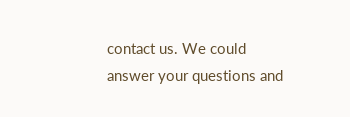contact us. We could answer your questions and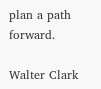plan a path forward.

Walter Clark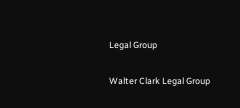Legal Group

Walter Clark Legal Group